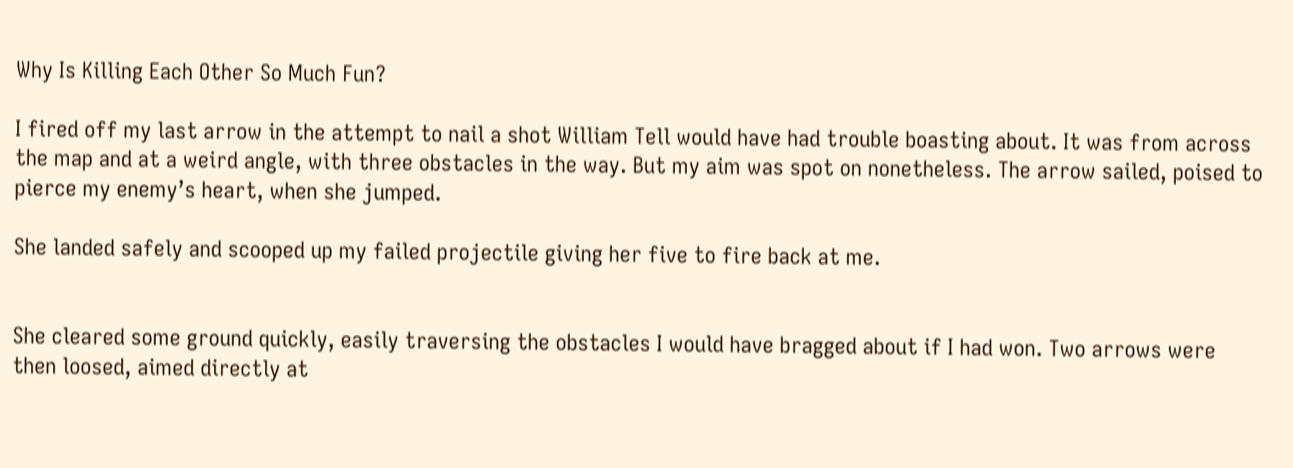Why Is Killing Each Other So Much Fun?

I fired off my last arrow in the attempt to nail a shot William Tell would have had trouble boasting about. It was from across the map and at a weird angle, with three obstacles in the way. But my aim was spot on nonetheless. The arrow sailed, poised to pierce my enemy’s heart, when she jumped.

She landed safely and scooped up my failed projectile giving her five to fire back at me.


She cleared some ground quickly, easily traversing the obstacles I would have bragged about if I had won. Two arrows were then loosed, aimed directly at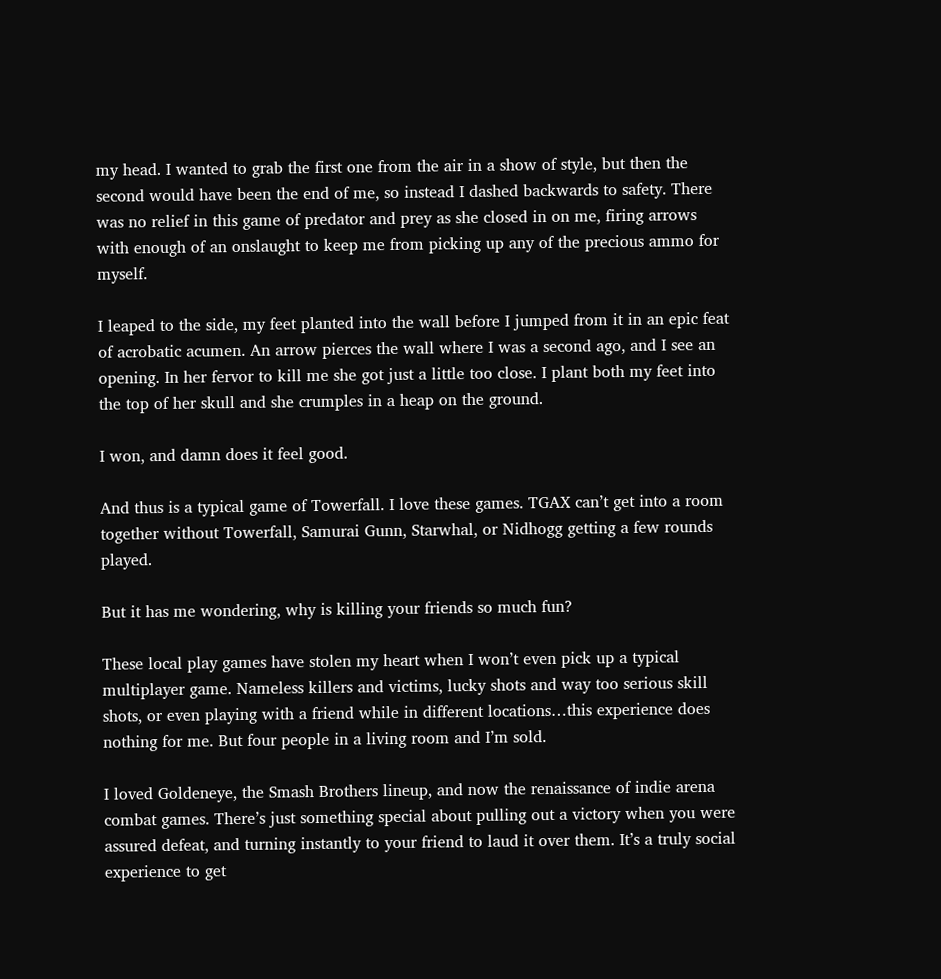my head. I wanted to grab the first one from the air in a show of style, but then the second would have been the end of me, so instead I dashed backwards to safety. There was no relief in this game of predator and prey as she closed in on me, firing arrows with enough of an onslaught to keep me from picking up any of the precious ammo for myself.

I leaped to the side, my feet planted into the wall before I jumped from it in an epic feat of acrobatic acumen. An arrow pierces the wall where I was a second ago, and I see an opening. In her fervor to kill me she got just a little too close. I plant both my feet into the top of her skull and she crumples in a heap on the ground.

I won, and damn does it feel good.

And thus is a typical game of Towerfall. I love these games. TGAX can’t get into a room together without Towerfall, Samurai Gunn, Starwhal, or Nidhogg getting a few rounds played.

But it has me wondering, why is killing your friends so much fun?

These local play games have stolen my heart when I won’t even pick up a typical multiplayer game. Nameless killers and victims, lucky shots and way too serious skill shots, or even playing with a friend while in different locations…this experience does nothing for me. But four people in a living room and I’m sold.

I loved Goldeneye, the Smash Brothers lineup, and now the renaissance of indie arena combat games. There’s just something special about pulling out a victory when you were assured defeat, and turning instantly to your friend to laud it over them. It’s a truly social experience to get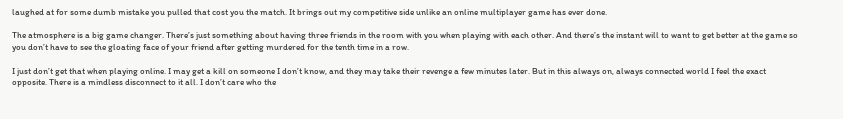laughed at for some dumb mistake you pulled that cost you the match. It brings out my competitive side unlike an online multiplayer game has ever done.

The atmosphere is a big game changer. There’s just something about having three friends in the room with you when playing with each other. And there’s the instant will to want to get better at the game so you don’t have to see the gloating face of your friend after getting murdered for the tenth time in a row.

I just don’t get that when playing online. I may get a kill on someone I don’t know, and they may take their revenge a few minutes later. But in this always on, always connected world I feel the exact opposite. There is a mindless disconnect to it all. I don’t care who the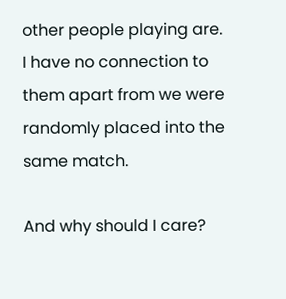other people playing are. I have no connection to them apart from we were randomly placed into the same match.

And why should I care?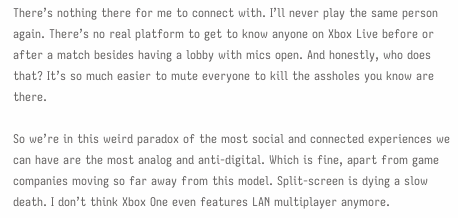There’s nothing there for me to connect with. I’ll never play the same person again. There’s no real platform to get to know anyone on Xbox Live before or after a match besides having a lobby with mics open. And honestly, who does that? It’s so much easier to mute everyone to kill the assholes you know are there.

So we’re in this weird paradox of the most social and connected experiences we can have are the most analog and anti-digital. Which is fine, apart from game companies moving so far away from this model. Split-screen is dying a slow death. I don’t think Xbox One even features LAN multiplayer anymore.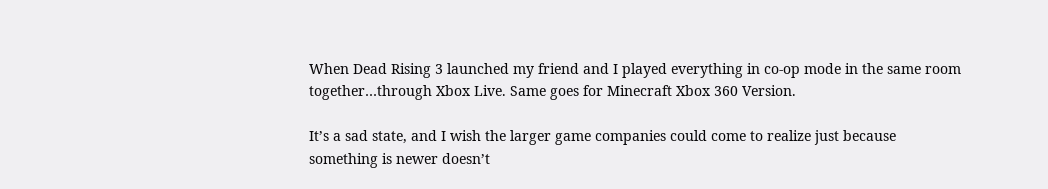When Dead Rising 3 launched my friend and I played everything in co-op mode in the same room together…through Xbox Live. Same goes for Minecraft Xbox 360 Version.

It’s a sad state, and I wish the larger game companies could come to realize just because something is newer doesn’t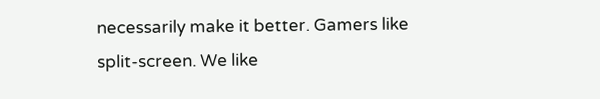necessarily make it better. Gamers like split-screen. We like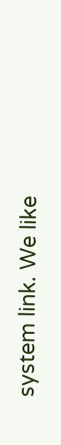system link. We like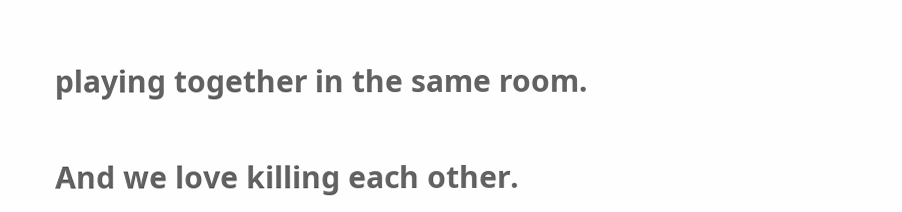playing together in the same room.

And we love killing each other.